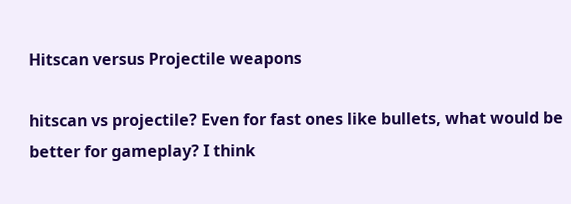Hitscan versus Projectile weapons

hitscan vs projectile? Even for fast ones like bullets, what would be better for gameplay? I think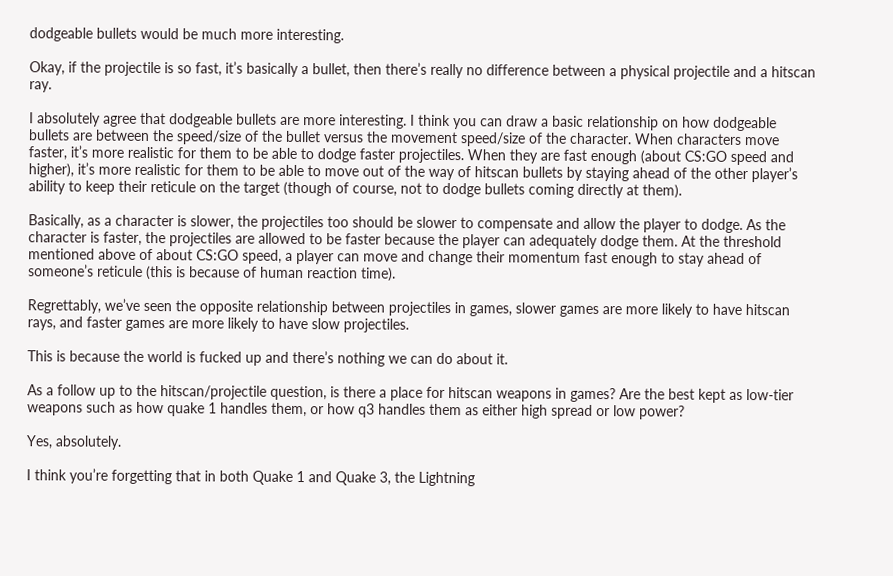dodgeable bullets would be much more interesting.

Okay, if the projectile is so fast, it’s basically a bullet, then there’s really no difference between a physical projectile and a hitscan ray.

I absolutely agree that dodgeable bullets are more interesting. I think you can draw a basic relationship on how dodgeable bullets are between the speed/size of the bullet versus the movement speed/size of the character. When characters move faster, it’s more realistic for them to be able to dodge faster projectiles. When they are fast enough (about CS:GO speed and higher), it’s more realistic for them to be able to move out of the way of hitscan bullets by staying ahead of the other player’s ability to keep their reticule on the target (though of course, not to dodge bullets coming directly at them).

Basically, as a character is slower, the projectiles too should be slower to compensate and allow the player to dodge. As the character is faster, the projectiles are allowed to be faster because the player can adequately dodge them. At the threshold mentioned above of about CS:GO speed, a player can move and change their momentum fast enough to stay ahead of someone’s reticule (this is because of human reaction time).

Regrettably, we’ve seen the opposite relationship between projectiles in games, slower games are more likely to have hitscan rays, and faster games are more likely to have slow projectiles.

This is because the world is fucked up and there’s nothing we can do about it.

As a follow up to the hitscan/projectile question, is there a place for hitscan weapons in games? Are the best kept as low-tier weapons such as how quake 1 handles them, or how q3 handles them as either high spread or low power?

Yes, absolutely.

I think you’re forgetting that in both Quake 1 and Quake 3, the Lightning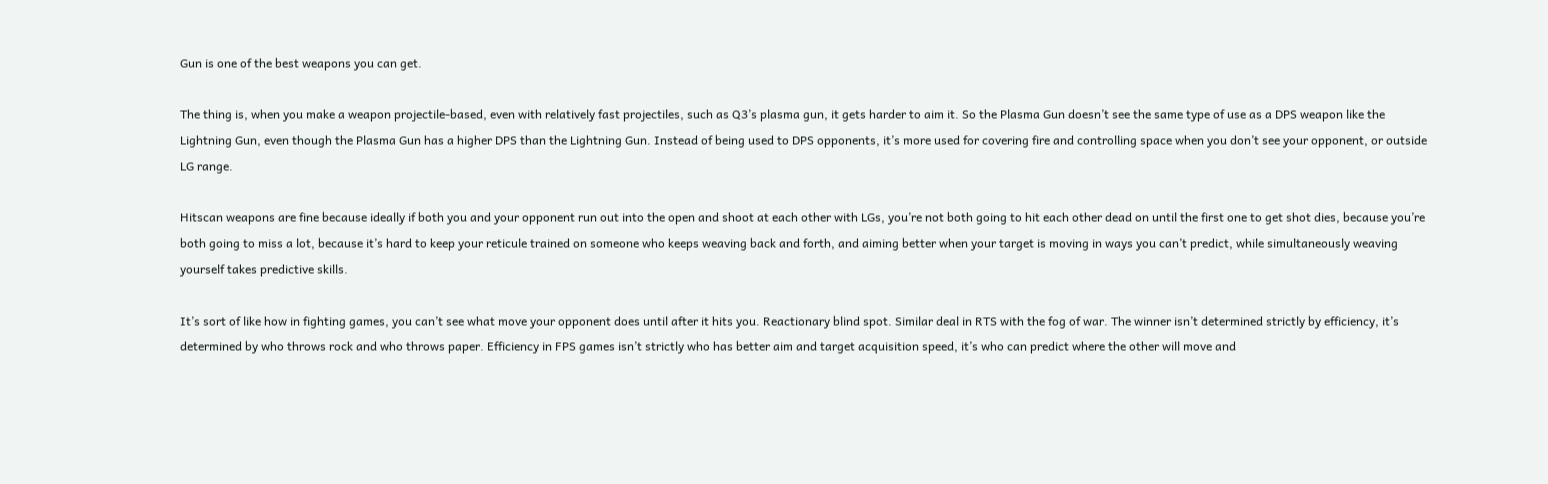Gun is one of the best weapons you can get.

The thing is, when you make a weapon projectile-based, even with relatively fast projectiles, such as Q3’s plasma gun, it gets harder to aim it. So the Plasma Gun doesn’t see the same type of use as a DPS weapon like the Lightning Gun, even though the Plasma Gun has a higher DPS than the Lightning Gun. Instead of being used to DPS opponents, it’s more used for covering fire and controlling space when you don’t see your opponent, or outside LG range.

Hitscan weapons are fine because ideally if both you and your opponent run out into the open and shoot at each other with LGs, you’re not both going to hit each other dead on until the first one to get shot dies, because you’re both going to miss a lot, because it’s hard to keep your reticule trained on someone who keeps weaving back and forth, and aiming better when your target is moving in ways you can’t predict, while simultaneously weaving yourself takes predictive skills.

It’s sort of like how in fighting games, you can’t see what move your opponent does until after it hits you. Reactionary blind spot. Similar deal in RTS with the fog of war. The winner isn’t determined strictly by efficiency, it’s determined by who throws rock and who throws paper. Efficiency in FPS games isn’t strictly who has better aim and target acquisition speed, it’s who can predict where the other will move and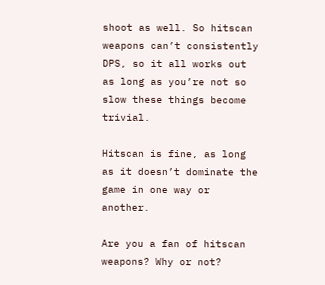shoot as well. So hitscan weapons can’t consistently DPS, so it all works out as long as you’re not so slow these things become trivial.

Hitscan is fine, as long as it doesn’t dominate the game in one way or another.

Are you a fan of hitscan weapons? Why or not?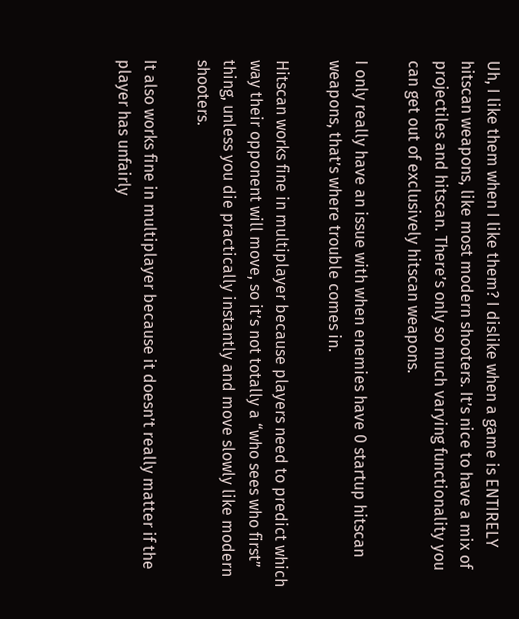Uh, I like them when I like them? I dislike when a game is ENTIRELY hitscan weapons, like most modern shooters. It’s nice to have a mix of projectiles and hitscan. There’s only so much varying functionality you can get out of exclusively hitscan weapons.

I only really have an issue with when enemies have 0 startup hitscan weapons, that’s where trouble comes in.

Hitscan works fine in multiplayer because players need to predict which way their opponent will move, so it’s not totally a “who sees who first” thing, unless you die practically instantly and move slowly like modern shooters.

It also works fine in multiplayer because it doesn’t really matter if the player has unfairly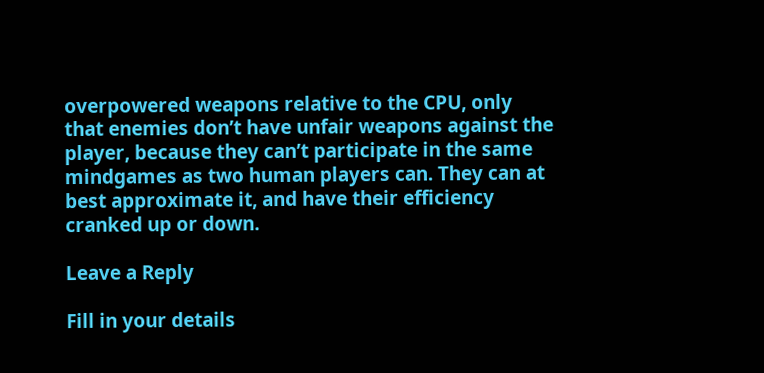overpowered weapons relative to the CPU, only that enemies don’t have unfair weapons against the player, because they can’t participate in the same mindgames as two human players can. They can at best approximate it, and have their efficiency cranked up or down.

Leave a Reply

Fill in your details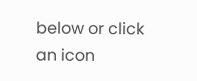below or click an icon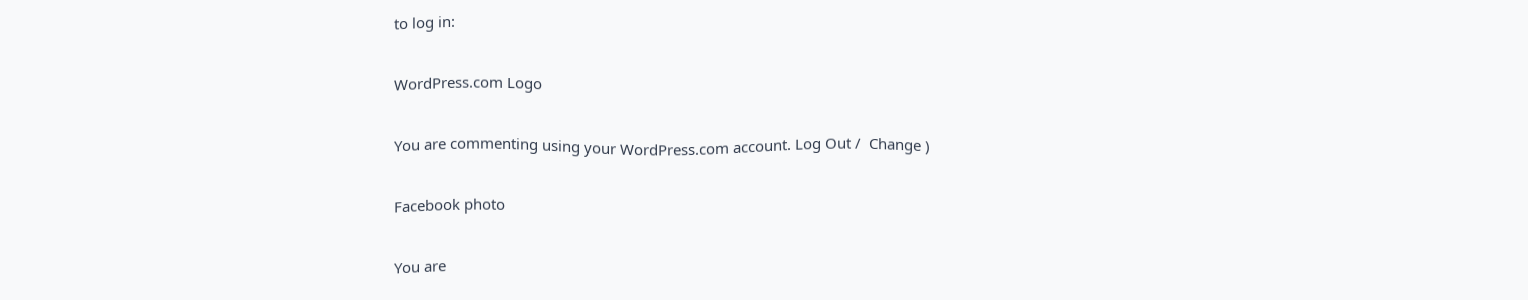to log in:

WordPress.com Logo

You are commenting using your WordPress.com account. Log Out /  Change )

Facebook photo

You are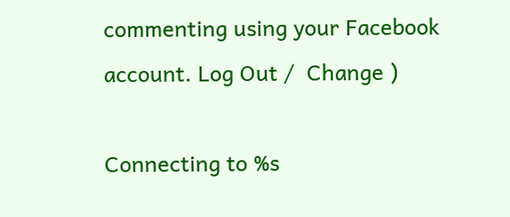commenting using your Facebook account. Log Out /  Change )

Connecting to %s